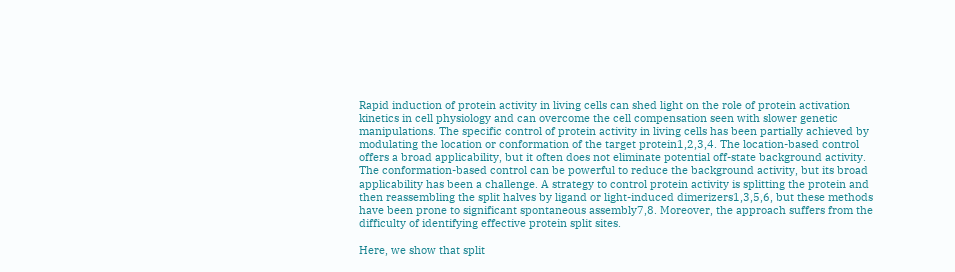Rapid induction of protein activity in living cells can shed light on the role of protein activation kinetics in cell physiology and can overcome the cell compensation seen with slower genetic manipulations. The specific control of protein activity in living cells has been partially achieved by modulating the location or conformation of the target protein1,2,3,4. The location-based control offers a broad applicability, but it often does not eliminate potential off-state background activity. The conformation-based control can be powerful to reduce the background activity, but its broad applicability has been a challenge. A strategy to control protein activity is splitting the protein and then reassembling the split halves by ligand or light-induced dimerizers1,3,5,6, but these methods have been prone to significant spontaneous assembly7,8. Moreover, the approach suffers from the difficulty of identifying effective protein split sites.

Here, we show that split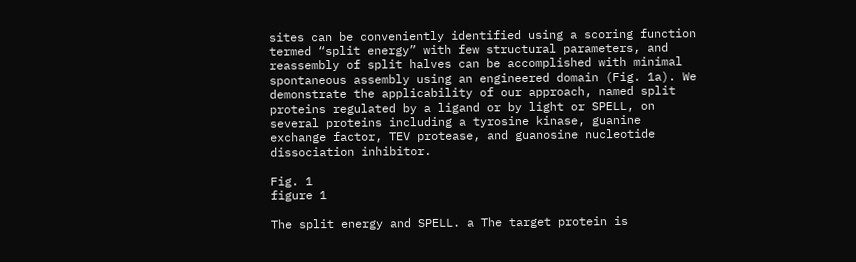sites can be conveniently identified using a scoring function termed “split energy” with few structural parameters, and reassembly of split halves can be accomplished with minimal spontaneous assembly using an engineered domain (Fig. 1a). We demonstrate the applicability of our approach, named split proteins regulated by a ligand or by light or SPELL, on several proteins including a tyrosine kinase, guanine exchange factor, TEV protease, and guanosine nucleotide dissociation inhibitor.

Fig. 1
figure 1

The split energy and SPELL. a The target protein is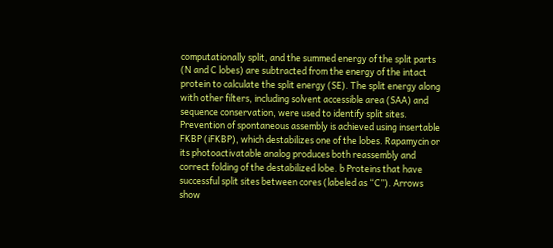computationally split, and the summed energy of the split parts (N and C lobes) are subtracted from the energy of the intact protein to calculate the split energy (SE). The split energy along with other filters, including solvent accessible area (SAA) and sequence conservation, were used to identify split sites. Prevention of spontaneous assembly is achieved using insertable FKBP (iFKBP), which destabilizes one of the lobes. Rapamycin or its photoactivatable analog produces both reassembly and correct folding of the destabilized lobe. b Proteins that have successful split sites between cores (labeled as “C”). Arrows show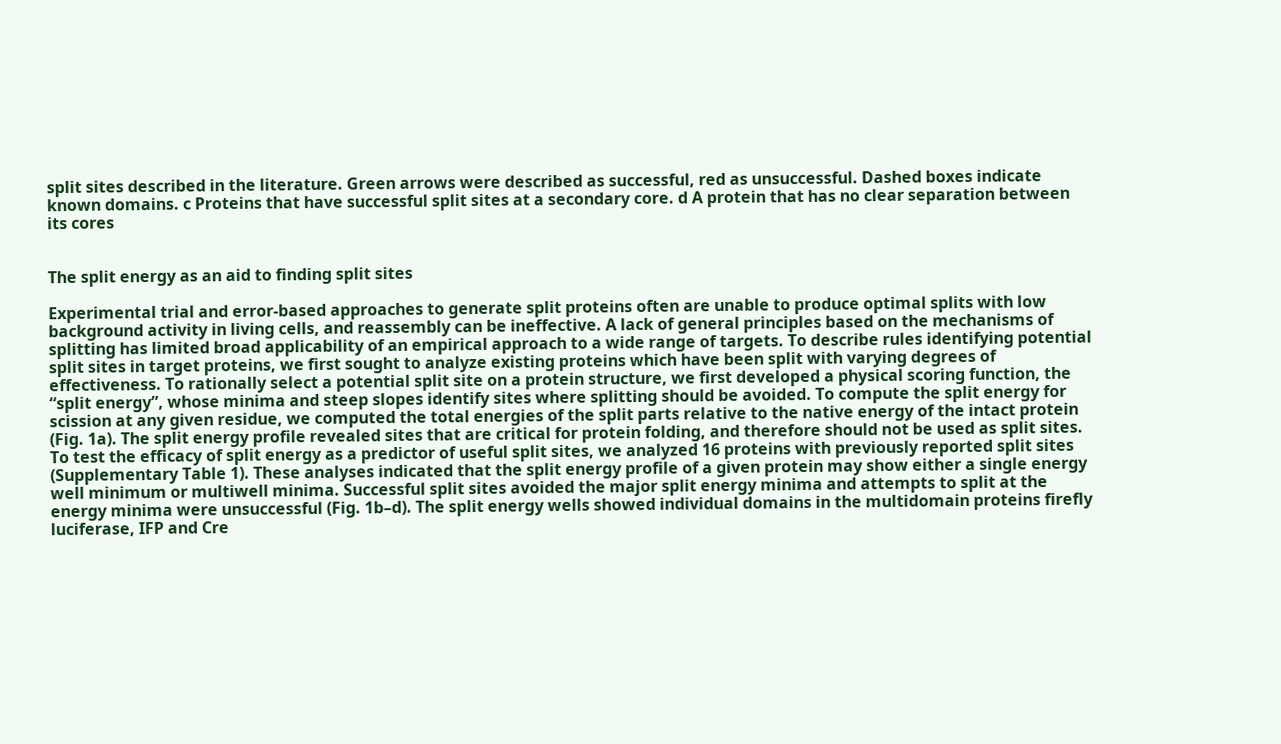split sites described in the literature. Green arrows were described as successful, red as unsuccessful. Dashed boxes indicate known domains. c Proteins that have successful split sites at a secondary core. d A protein that has no clear separation between its cores


The split energy as an aid to finding split sites

Experimental trial and error-based approaches to generate split proteins often are unable to produce optimal splits with low background activity in living cells, and reassembly can be ineffective. A lack of general principles based on the mechanisms of splitting has limited broad applicability of an empirical approach to a wide range of targets. To describe rules identifying potential split sites in target proteins, we first sought to analyze existing proteins which have been split with varying degrees of effectiveness. To rationally select a potential split site on a protein structure, we first developed a physical scoring function, the “split energy”, whose minima and steep slopes identify sites where splitting should be avoided. To compute the split energy for scission at any given residue, we computed the total energies of the split parts relative to the native energy of the intact protein (Fig. 1a). The split energy profile revealed sites that are critical for protein folding, and therefore should not be used as split sites. To test the efficacy of split energy as a predictor of useful split sites, we analyzed 16 proteins with previously reported split sites (Supplementary Table 1). These analyses indicated that the split energy profile of a given protein may show either a single energy well minimum or multiwell minima. Successful split sites avoided the major split energy minima and attempts to split at the energy minima were unsuccessful (Fig. 1b–d). The split energy wells showed individual domains in the multidomain proteins firefly luciferase, IFP and Cre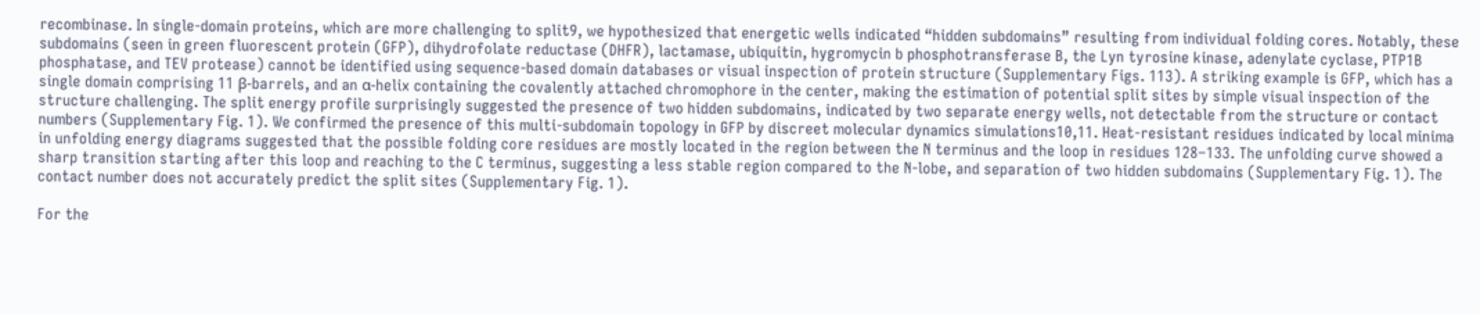recombinase. In single-domain proteins, which are more challenging to split9, we hypothesized that energetic wells indicated “hidden subdomains” resulting from individual folding cores. Notably, these subdomains (seen in green fluorescent protein (GFP), dihydrofolate reductase (DHFR), lactamase, ubiquitin, hygromycin b phosphotransferase B, the Lyn tyrosine kinase, adenylate cyclase, PTP1B phosphatase, and TEV protease) cannot be identified using sequence-based domain databases or visual inspection of protein structure (Supplementary Figs. 113). A striking example is GFP, which has a single domain comprising 11 β-barrels, and an α-helix containing the covalently attached chromophore in the center, making the estimation of potential split sites by simple visual inspection of the structure challenging. The split energy profile surprisingly suggested the presence of two hidden subdomains, indicated by two separate energy wells, not detectable from the structure or contact numbers (Supplementary Fig. 1). We confirmed the presence of this multi-subdomain topology in GFP by discreet molecular dynamics simulations10,11. Heat-resistant residues indicated by local minima in unfolding energy diagrams suggested that the possible folding core residues are mostly located in the region between the N terminus and the loop in residues 128–133. The unfolding curve showed a sharp transition starting after this loop and reaching to the C terminus, suggesting a less stable region compared to the N-lobe, and separation of two hidden subdomains (Supplementary Fig. 1). The contact number does not accurately predict the split sites (Supplementary Fig. 1).

For the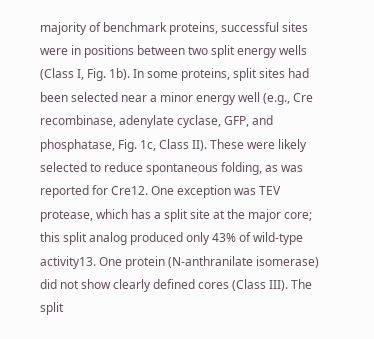majority of benchmark proteins, successful sites were in positions between two split energy wells (Class I, Fig. 1b). In some proteins, split sites had been selected near a minor energy well (e.g., Cre recombinase, adenylate cyclase, GFP, and phosphatase, Fig. 1c, Class II). These were likely selected to reduce spontaneous folding, as was reported for Cre12. One exception was TEV protease, which has a split site at the major core; this split analog produced only 43% of wild-type activity13. One protein (N-anthranilate isomerase) did not show clearly defined cores (Class III). The split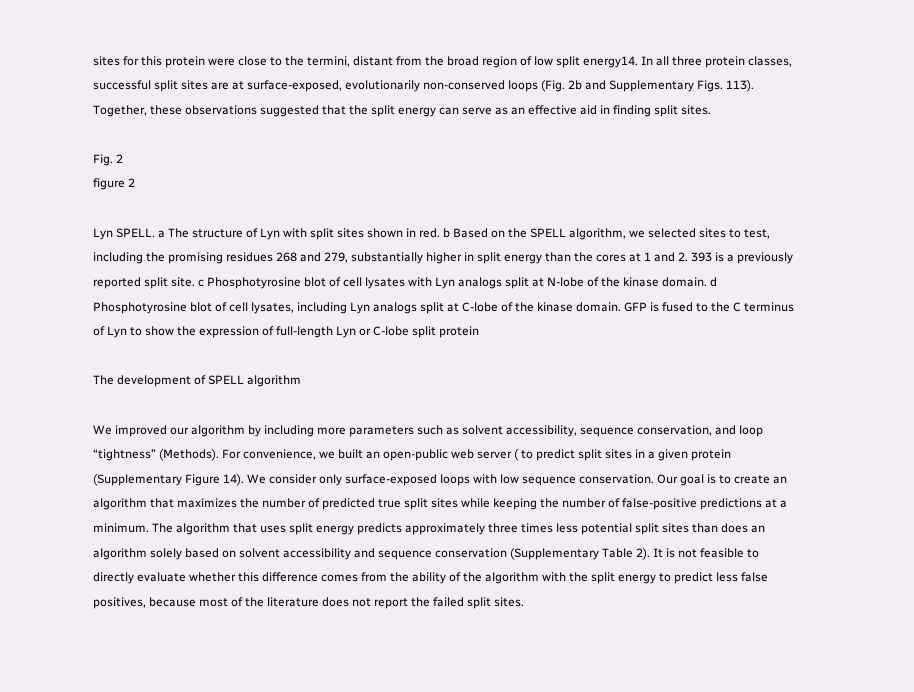sites for this protein were close to the termini, distant from the broad region of low split energy14. In all three protein classes, successful split sites are at surface-exposed, evolutionarily non-conserved loops (Fig. 2b and Supplementary Figs. 113). Together, these observations suggested that the split energy can serve as an effective aid in finding split sites.

Fig. 2
figure 2

Lyn SPELL. a The structure of Lyn with split sites shown in red. b Based on the SPELL algorithm, we selected sites to test, including the promising residues 268 and 279, substantially higher in split energy than the cores at 1 and 2. 393 is a previously reported split site. c Phosphotyrosine blot of cell lysates with Lyn analogs split at N-lobe of the kinase domain. d Phosphotyrosine blot of cell lysates, including Lyn analogs split at C-lobe of the kinase domain. GFP is fused to the C terminus of Lyn to show the expression of full-length Lyn or C-lobe split protein

The development of SPELL algorithm

We improved our algorithm by including more parameters such as solvent accessibility, sequence conservation, and loop “tightness” (Methods). For convenience, we built an open-public web server ( to predict split sites in a given protein (Supplementary Figure 14). We consider only surface-exposed loops with low sequence conservation. Our goal is to create an algorithm that maximizes the number of predicted true split sites while keeping the number of false-positive predictions at a minimum. The algorithm that uses split energy predicts approximately three times less potential split sites than does an algorithm solely based on solvent accessibility and sequence conservation (Supplementary Table 2). It is not feasible to directly evaluate whether this difference comes from the ability of the algorithm with the split energy to predict less false positives, because most of the literature does not report the failed split sites.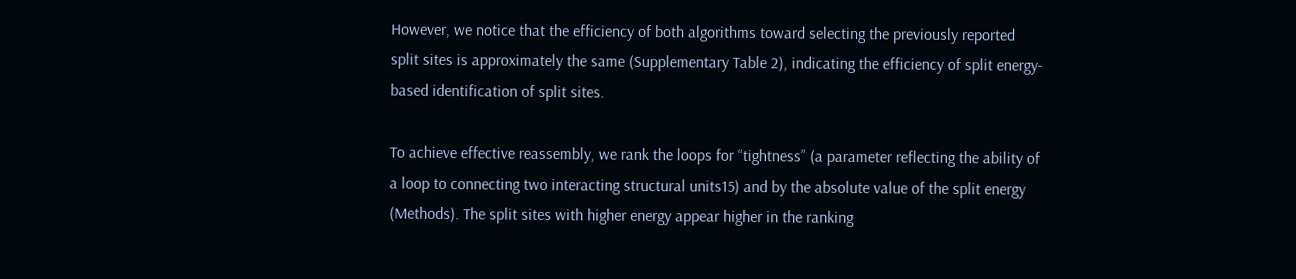However, we notice that the efficiency of both algorithms toward selecting the previously reported split sites is approximately the same (Supplementary Table 2), indicating the efficiency of split energy-based identification of split sites.

To achieve effective reassembly, we rank the loops for “tightness” (a parameter reflecting the ability of a loop to connecting two interacting structural units15) and by the absolute value of the split energy (Methods). The split sites with higher energy appear higher in the ranking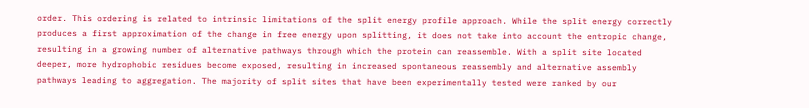order. This ordering is related to intrinsic limitations of the split energy profile approach. While the split energy correctly produces a first approximation of the change in free energy upon splitting, it does not take into account the entropic change, resulting in a growing number of alternative pathways through which the protein can reassemble. With a split site located deeper, more hydrophobic residues become exposed, resulting in increased spontaneous reassembly and alternative assembly pathways leading to aggregation. The majority of split sites that have been experimentally tested were ranked by our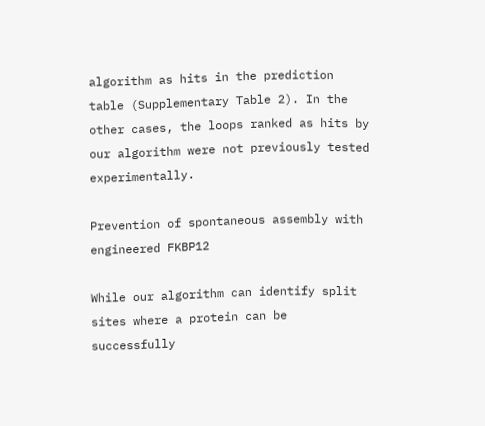algorithm as hits in the prediction table (Supplementary Table 2). In the other cases, the loops ranked as hits by our algorithm were not previously tested experimentally.

Prevention of spontaneous assembly with engineered FKBP12

While our algorithm can identify split sites where a protein can be successfully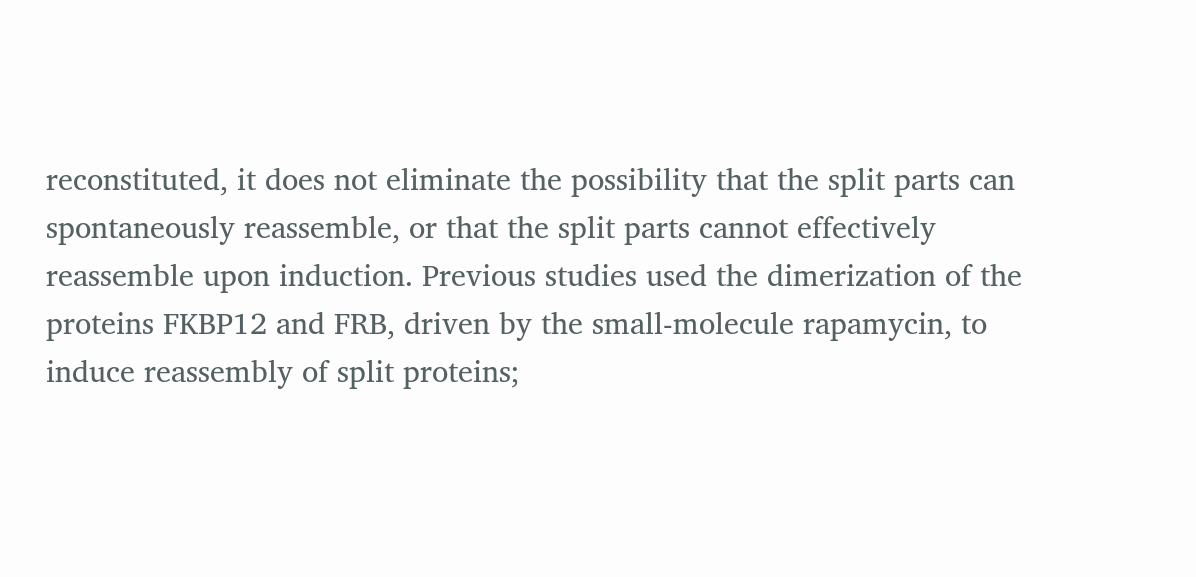reconstituted, it does not eliminate the possibility that the split parts can spontaneously reassemble, or that the split parts cannot effectively reassemble upon induction. Previous studies used the dimerization of the proteins FKBP12 and FRB, driven by the small-molecule rapamycin, to induce reassembly of split proteins;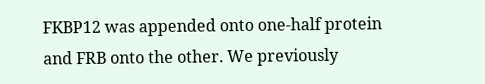FKBP12 was appended onto one-half protein and FRB onto the other. We previously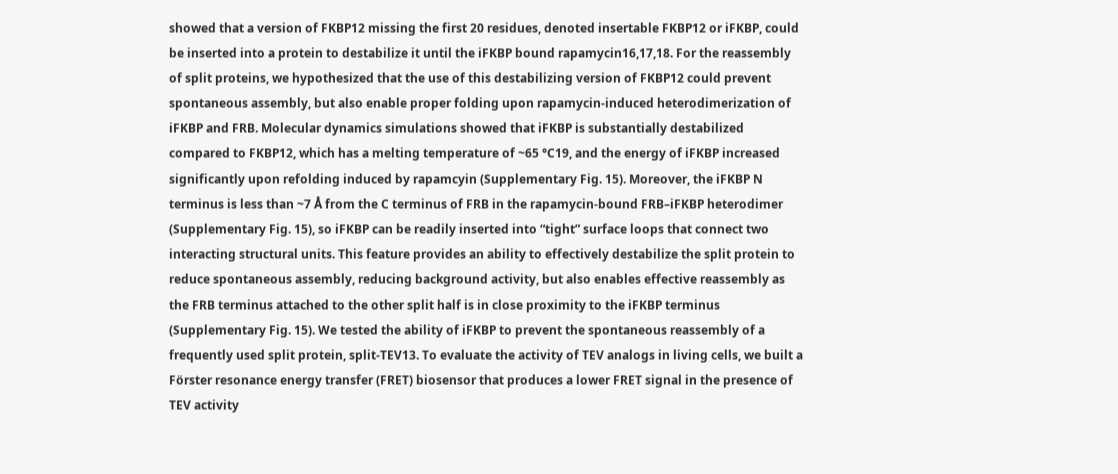showed that a version of FKBP12 missing the first 20 residues, denoted insertable FKBP12 or iFKBP, could be inserted into a protein to destabilize it until the iFKBP bound rapamycin16,17,18. For the reassembly of split proteins, we hypothesized that the use of this destabilizing version of FKBP12 could prevent spontaneous assembly, but also enable proper folding upon rapamycin-induced heterodimerization of iFKBP and FRB. Molecular dynamics simulations showed that iFKBP is substantially destabilized compared to FKBP12, which has a melting temperature of ~65 °C19, and the energy of iFKBP increased significantly upon refolding induced by rapamcyin (Supplementary Fig. 15). Moreover, the iFKBP N terminus is less than ~7 Å from the C terminus of FRB in the rapamycin-bound FRB–iFKBP heterodimer (Supplementary Fig. 15), so iFKBP can be readily inserted into “tight” surface loops that connect two interacting structural units. This feature provides an ability to effectively destabilize the split protein to reduce spontaneous assembly, reducing background activity, but also enables effective reassembly as the FRB terminus attached to the other split half is in close proximity to the iFKBP terminus (Supplementary Fig. 15). We tested the ability of iFKBP to prevent the spontaneous reassembly of a frequently used split protein, split-TEV13. To evaluate the activity of TEV analogs in living cells, we built a Förster resonance energy transfer (FRET) biosensor that produces a lower FRET signal in the presence of TEV activity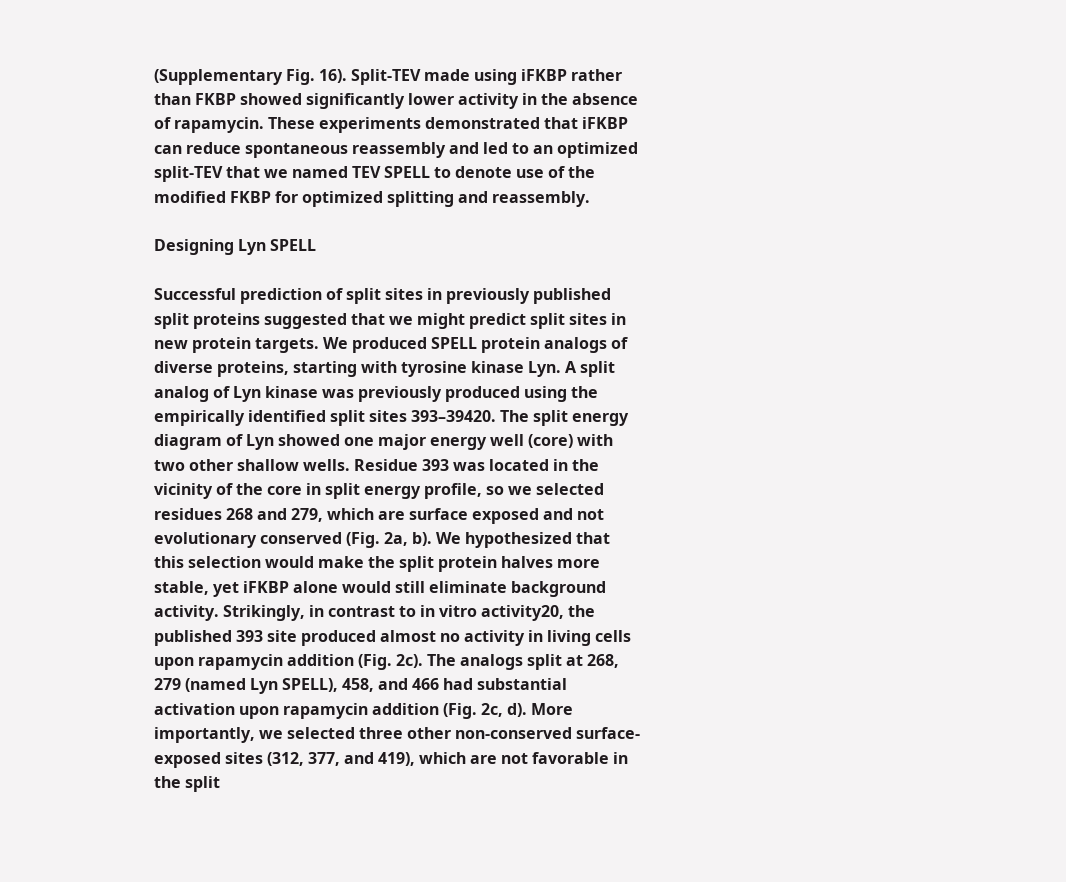(Supplementary Fig. 16). Split-TEV made using iFKBP rather than FKBP showed significantly lower activity in the absence of rapamycin. These experiments demonstrated that iFKBP can reduce spontaneous reassembly and led to an optimized split-TEV that we named TEV SPELL to denote use of the modified FKBP for optimized splitting and reassembly.

Designing Lyn SPELL

Successful prediction of split sites in previously published split proteins suggested that we might predict split sites in new protein targets. We produced SPELL protein analogs of diverse proteins, starting with tyrosine kinase Lyn. A split analog of Lyn kinase was previously produced using the empirically identified split sites 393–39420. The split energy diagram of Lyn showed one major energy well (core) with two other shallow wells. Residue 393 was located in the vicinity of the core in split energy profile, so we selected residues 268 and 279, which are surface exposed and not evolutionary conserved (Fig. 2a, b). We hypothesized that this selection would make the split protein halves more stable, yet iFKBP alone would still eliminate background activity. Strikingly, in contrast to in vitro activity20, the published 393 site produced almost no activity in living cells upon rapamycin addition (Fig. 2c). The analogs split at 268, 279 (named Lyn SPELL), 458, and 466 had substantial activation upon rapamycin addition (Fig. 2c, d). More importantly, we selected three other non-conserved surface-exposed sites (312, 377, and 419), which are not favorable in the split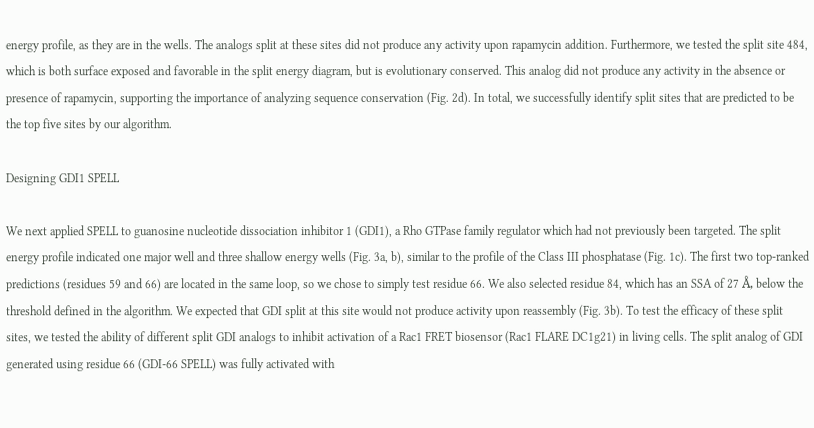energy profile, as they are in the wells. The analogs split at these sites did not produce any activity upon rapamycin addition. Furthermore, we tested the split site 484, which is both surface exposed and favorable in the split energy diagram, but is evolutionary conserved. This analog did not produce any activity in the absence or presence of rapamycin, supporting the importance of analyzing sequence conservation (Fig. 2d). In total, we successfully identify split sites that are predicted to be the top five sites by our algorithm.

Designing GDI1 SPELL

We next applied SPELL to guanosine nucleotide dissociation inhibitor 1 (GDI1), a Rho GTPase family regulator which had not previously been targeted. The split energy profile indicated one major well and three shallow energy wells (Fig. 3a, b), similar to the profile of the Class III phosphatase (Fig. 1c). The first two top-ranked predictions (residues 59 and 66) are located in the same loop, so we chose to simply test residue 66. We also selected residue 84, which has an SSA of 27 Å, below the threshold defined in the algorithm. We expected that GDI split at this site would not produce activity upon reassembly (Fig. 3b). To test the efficacy of these split sites, we tested the ability of different split GDI analogs to inhibit activation of a Rac1 FRET biosensor (Rac1 FLARE DC1g21) in living cells. The split analog of GDI generated using residue 66 (GDI-66 SPELL) was fully activated with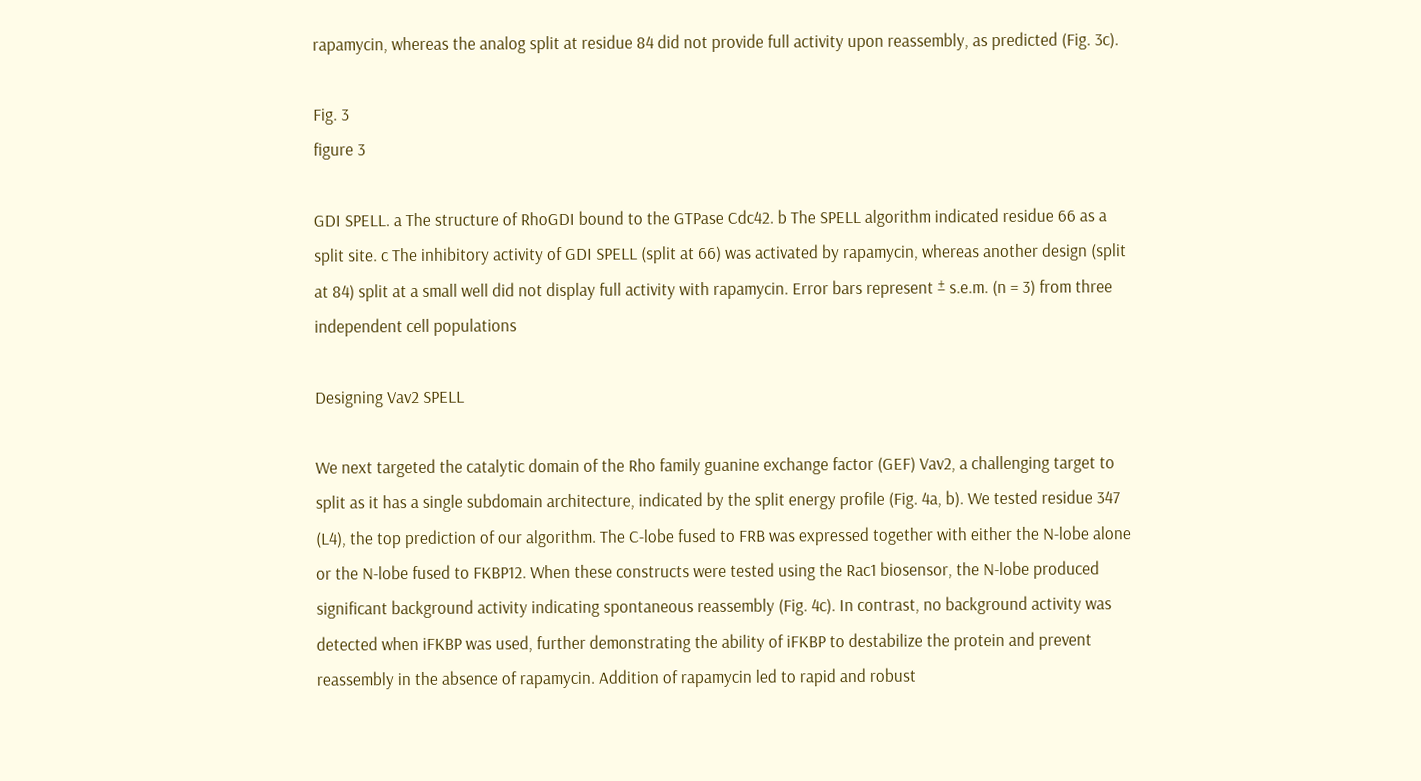rapamycin, whereas the analog split at residue 84 did not provide full activity upon reassembly, as predicted (Fig. 3c).

Fig. 3
figure 3

GDI SPELL. a The structure of RhoGDI bound to the GTPase Cdc42. b The SPELL algorithm indicated residue 66 as a split site. c The inhibitory activity of GDI SPELL (split at 66) was activated by rapamycin, whereas another design (split at 84) split at a small well did not display full activity with rapamycin. Error bars represent ± s.e.m. (n = 3) from three independent cell populations

Designing Vav2 SPELL

We next targeted the catalytic domain of the Rho family guanine exchange factor (GEF) Vav2, a challenging target to split as it has a single subdomain architecture, indicated by the split energy profile (Fig. 4a, b). We tested residue 347 (L4), the top prediction of our algorithm. The C-lobe fused to FRB was expressed together with either the N-lobe alone or the N-lobe fused to FKBP12. When these constructs were tested using the Rac1 biosensor, the N-lobe produced significant background activity indicating spontaneous reassembly (Fig. 4c). In contrast, no background activity was detected when iFKBP was used, further demonstrating the ability of iFKBP to destabilize the protein and prevent reassembly in the absence of rapamycin. Addition of rapamycin led to rapid and robust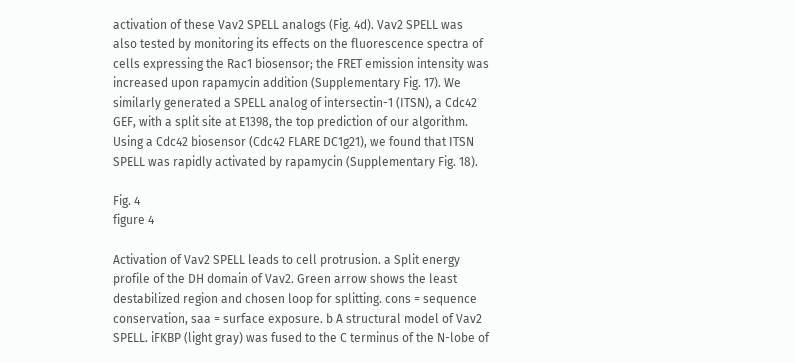activation of these Vav2 SPELL analogs (Fig. 4d). Vav2 SPELL was also tested by monitoring its effects on the fluorescence spectra of cells expressing the Rac1 biosensor; the FRET emission intensity was increased upon rapamycin addition (Supplementary Fig. 17). We similarly generated a SPELL analog of intersectin-1 (ITSN), a Cdc42 GEF, with a split site at E1398, the top prediction of our algorithm. Using a Cdc42 biosensor (Cdc42 FLARE DC1g21), we found that ITSN SPELL was rapidly activated by rapamycin (Supplementary Fig. 18).

Fig. 4
figure 4

Activation of Vav2 SPELL leads to cell protrusion. a Split energy profile of the DH domain of Vav2. Green arrow shows the least destabilized region and chosen loop for splitting. cons = sequence conservation, saa = surface exposure. b A structural model of Vav2 SPELL. iFKBP (light gray) was fused to the C terminus of the N-lobe of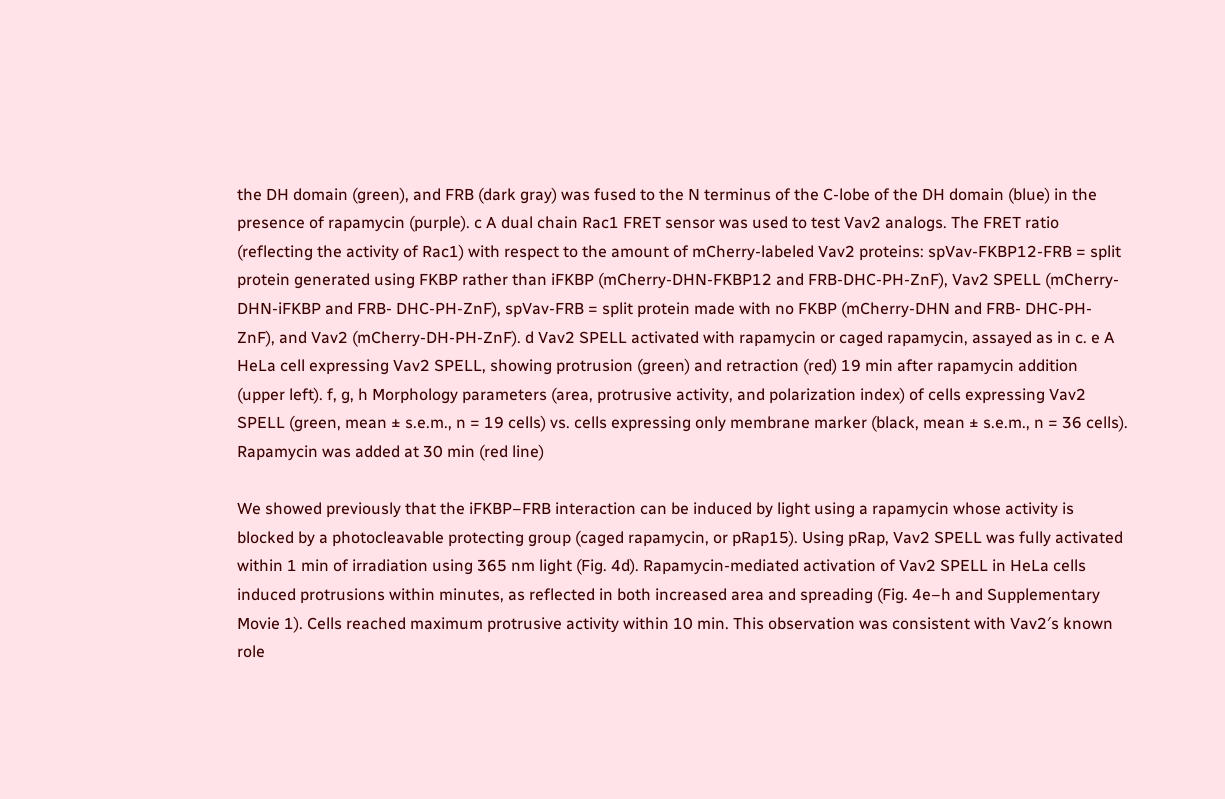the DH domain (green), and FRB (dark gray) was fused to the N terminus of the C-lobe of the DH domain (blue) in the presence of rapamycin (purple). c A dual chain Rac1 FRET sensor was used to test Vav2 analogs. The FRET ratio (reflecting the activity of Rac1) with respect to the amount of mCherry-labeled Vav2 proteins: spVav-FKBP12-FRB = split protein generated using FKBP rather than iFKBP (mCherry-DHN-FKBP12 and FRB-DHC-PH-ZnF), Vav2 SPELL (mCherry-DHN-iFKBP and FRB- DHC-PH-ZnF), spVav-FRB = split protein made with no FKBP (mCherry-DHN and FRB- DHC-PH-ZnF), and Vav2 (mCherry-DH-PH-ZnF). d Vav2 SPELL activated with rapamycin or caged rapamycin, assayed as in c. e A HeLa cell expressing Vav2 SPELL, showing protrusion (green) and retraction (red) 19 min after rapamycin addition (upper left). f, g, h Morphology parameters (area, protrusive activity, and polarization index) of cells expressing Vav2 SPELL (green, mean ± s.e.m., n = 19 cells) vs. cells expressing only membrane marker (black, mean ± s.e.m., n = 36 cells). Rapamycin was added at 30 min (red line)

We showed previously that the iFKBP–FRB interaction can be induced by light using a rapamycin whose activity is blocked by a photocleavable protecting group (caged rapamycin, or pRap15). Using pRap, Vav2 SPELL was fully activated within 1 min of irradiation using 365 nm light (Fig. 4d). Rapamycin-mediated activation of Vav2 SPELL in HeLa cells induced protrusions within minutes, as reflected in both increased area and spreading (Fig. 4e–h and Supplementary Movie 1). Cells reached maximum protrusive activity within 10 min. This observation was consistent with Vav2′s known role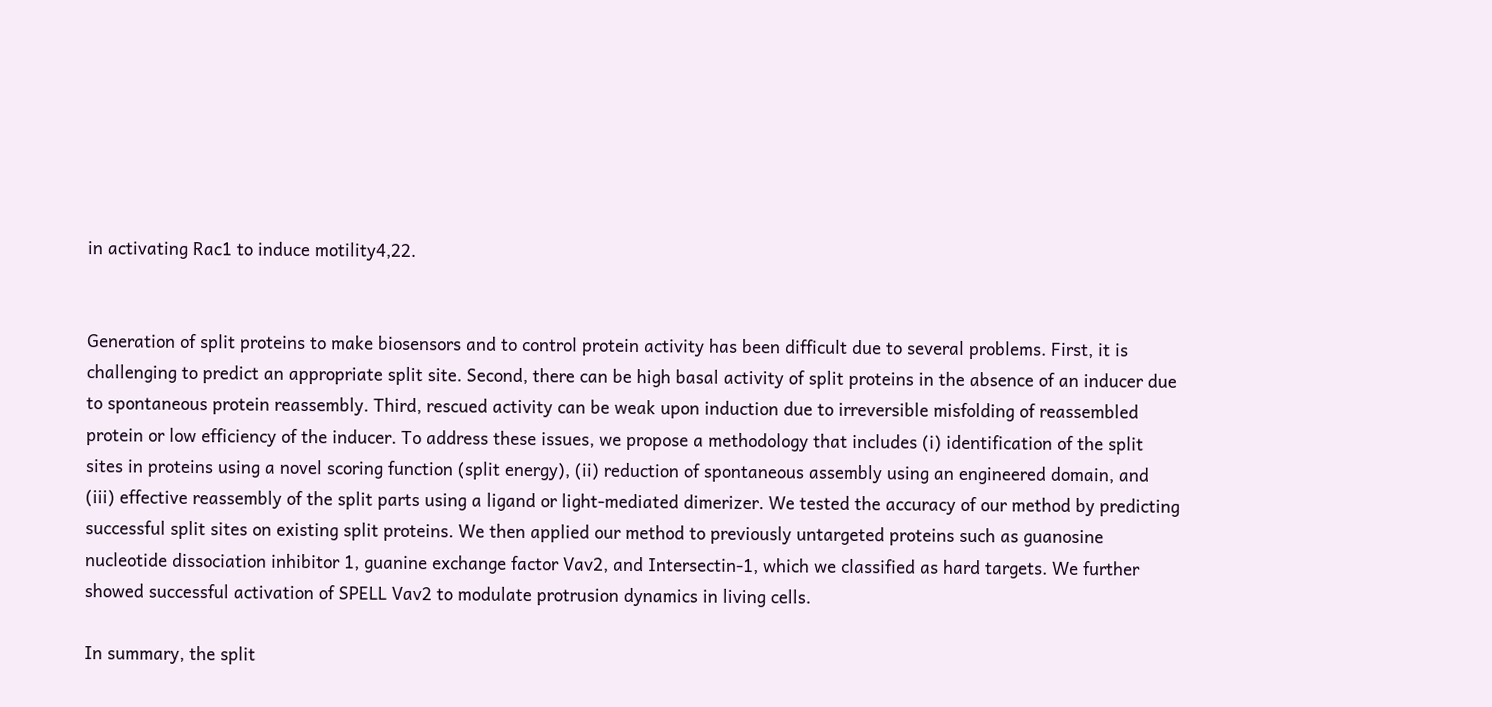in activating Rac1 to induce motility4,22.


Generation of split proteins to make biosensors and to control protein activity has been difficult due to several problems. First, it is challenging to predict an appropriate split site. Second, there can be high basal activity of split proteins in the absence of an inducer due to spontaneous protein reassembly. Third, rescued activity can be weak upon induction due to irreversible misfolding of reassembled protein or low efficiency of the inducer. To address these issues, we propose a methodology that includes (i) identification of the split sites in proteins using a novel scoring function (split energy), (ii) reduction of spontaneous assembly using an engineered domain, and (iii) effective reassembly of the split parts using a ligand or light-mediated dimerizer. We tested the accuracy of our method by predicting successful split sites on existing split proteins. We then applied our method to previously untargeted proteins such as guanosine nucleotide dissociation inhibitor 1, guanine exchange factor Vav2, and Intersectin-1, which we classified as hard targets. We further showed successful activation of SPELL Vav2 to modulate protrusion dynamics in living cells.

In summary, the split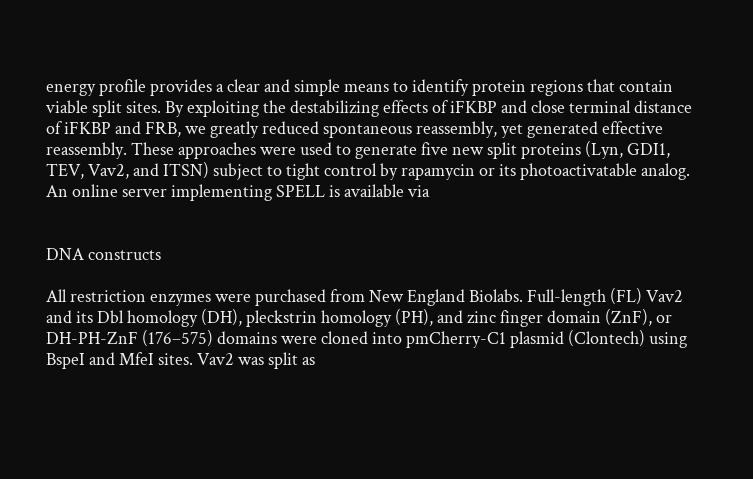energy profile provides a clear and simple means to identify protein regions that contain viable split sites. By exploiting the destabilizing effects of iFKBP and close terminal distance of iFKBP and FRB, we greatly reduced spontaneous reassembly, yet generated effective reassembly. These approaches were used to generate five new split proteins (Lyn, GDI1, TEV, Vav2, and ITSN) subject to tight control by rapamycin or its photoactivatable analog. An online server implementing SPELL is available via


DNA constructs

All restriction enzymes were purchased from New England Biolabs. Full-length (FL) Vav2 and its Dbl homology (DH), pleckstrin homology (PH), and zinc finger domain (ZnF), or DH-PH-ZnF (176–575) domains were cloned into pmCherry-C1 plasmid (Clontech) using BspeI and MfeI sites. Vav2 was split as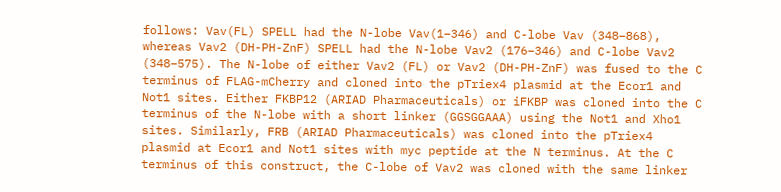follows: Vav(FL) SPELL had the N-lobe Vav(1–346) and C-lobe Vav (348–868), whereas Vav2 (DH-PH-ZnF) SPELL had the N-lobe Vav2 (176–346) and C-lobe Vav2 (348–575). The N-lobe of either Vav2 (FL) or Vav2 (DH-PH-ZnF) was fused to the C terminus of FLAG-mCherry and cloned into the pTriex4 plasmid at the Ecor1 and Not1 sites. Either FKBP12 (ARIAD Pharmaceuticals) or iFKBP was cloned into the C terminus of the N-lobe with a short linker (GGSGGAAA) using the Not1 and Xho1 sites. Similarly, FRB (ARIAD Pharmaceuticals) was cloned into the pTriex4 plasmid at Ecor1 and Not1 sites with myc peptide at the N terminus. At the C terminus of this construct, the C-lobe of Vav2 was cloned with the same linker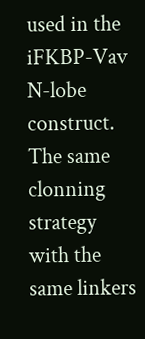used in the iFKBP-Vav N-lobe construct. The same clonning strategy with the same linkers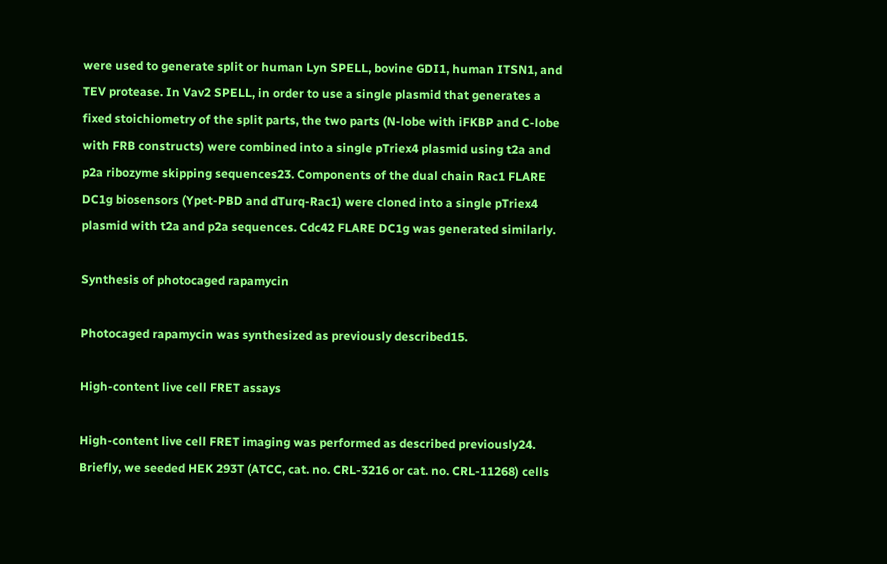were used to generate split or human Lyn SPELL, bovine GDI1, human ITSN1, and TEV protease. In Vav2 SPELL, in order to use a single plasmid that generates a fixed stoichiometry of the split parts, the two parts (N-lobe with iFKBP and C-lobe with FRB constructs) were combined into a single pTriex4 plasmid using t2a and p2a ribozyme skipping sequences23. Components of the dual chain Rac1 FLARE DC1g biosensors (Ypet-PBD and dTurq-Rac1) were cloned into a single pTriex4 plasmid with t2a and p2a sequences. Cdc42 FLARE DC1g was generated similarly.

Synthesis of photocaged rapamycin

Photocaged rapamycin was synthesized as previously described15.

High-content live cell FRET assays

High-content live cell FRET imaging was performed as described previously24. Briefly, we seeded HEK 293T (ATCC, cat. no. CRL-3216 or cat. no. CRL-11268) cells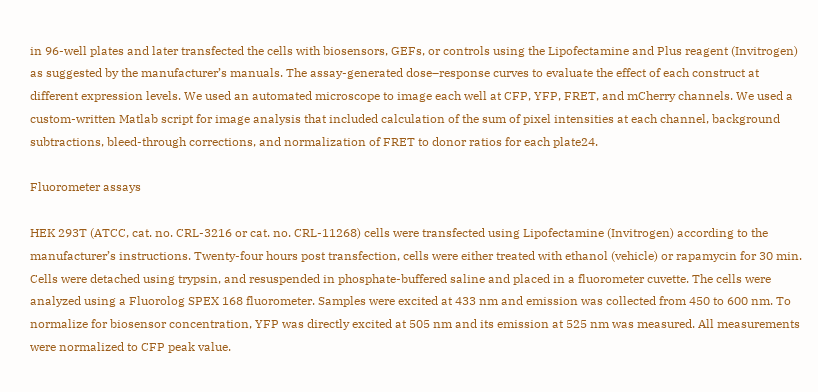in 96-well plates and later transfected the cells with biosensors, GEFs, or controls using the Lipofectamine and Plus reagent (Invitrogen) as suggested by the manufacturer’s manuals. The assay-generated dose–response curves to evaluate the effect of each construct at different expression levels. We used an automated microscope to image each well at CFP, YFP, FRET, and mCherry channels. We used a custom-written Matlab script for image analysis that included calculation of the sum of pixel intensities at each channel, background subtractions, bleed-through corrections, and normalization of FRET to donor ratios for each plate24.

Fluorometer assays

HEK 293T (ATCC, cat. no. CRL-3216 or cat. no. CRL-11268) cells were transfected using Lipofectamine (Invitrogen) according to the manufacturer’s instructions. Twenty-four hours post transfection, cells were either treated with ethanol (vehicle) or rapamycin for 30 min. Cells were detached using trypsin, and resuspended in phosphate-buffered saline and placed in a fluorometer cuvette. The cells were analyzed using a Fluorolog SPEX 168 fluorometer. Samples were excited at 433 nm and emission was collected from 450 to 600 nm. To normalize for biosensor concentration, YFP was directly excited at 505 nm and its emission at 525 nm was measured. All measurements were normalized to CFP peak value.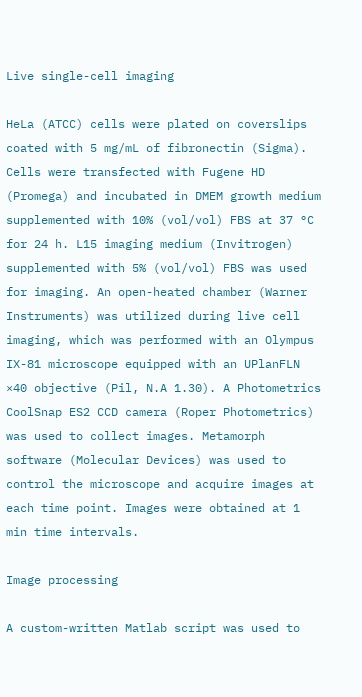Live single-cell imaging

HeLa (ATCC) cells were plated on coverslips coated with 5 mg/mL of fibronectin (Sigma). Cells were transfected with Fugene HD (Promega) and incubated in DMEM growth medium supplemented with 10% (vol/vol) FBS at 37 °C for 24 h. L15 imaging medium (Invitrogen) supplemented with 5% (vol/vol) FBS was used for imaging. An open-heated chamber (Warner Instruments) was utilized during live cell imaging, which was performed with an Olympus IX-81 microscope equipped with an UPlanFLN ×40 objective (Pil, N.A 1.30). A Photometrics CoolSnap ES2 CCD camera (Roper Photometrics) was used to collect images. Metamorph software (Molecular Devices) was used to control the microscope and acquire images at each time point. Images were obtained at 1 min time intervals.

Image processing

A custom-written Matlab script was used to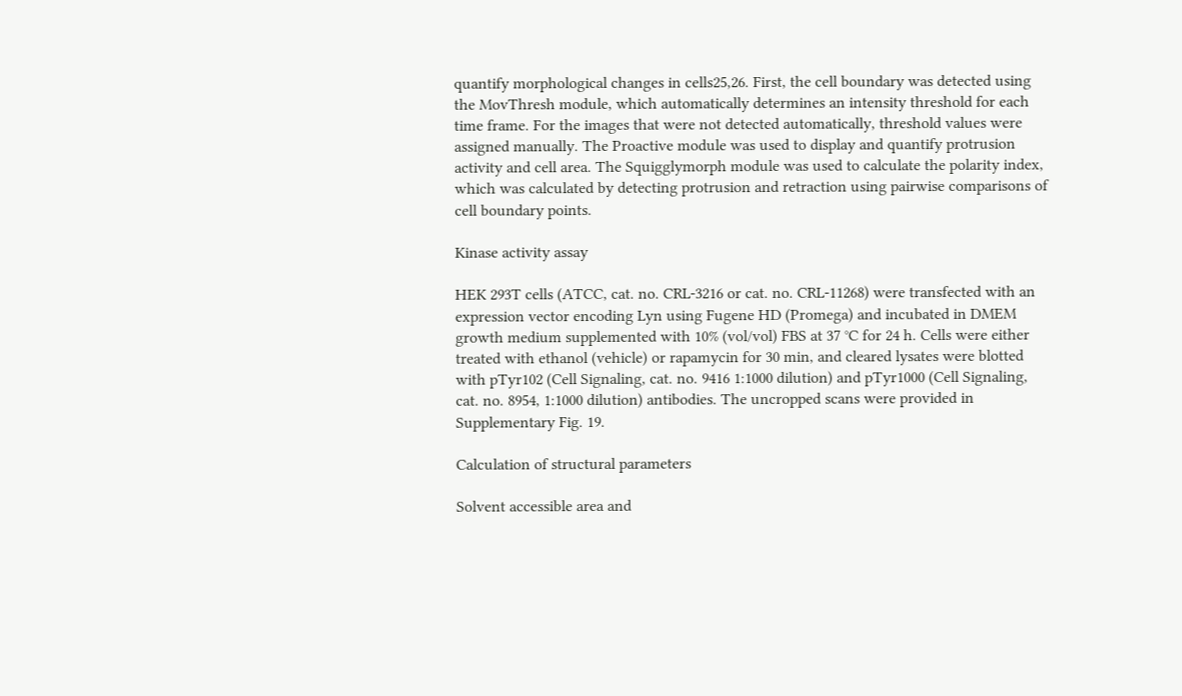quantify morphological changes in cells25,26. First, the cell boundary was detected using the MovThresh module, which automatically determines an intensity threshold for each time frame. For the images that were not detected automatically, threshold values were assigned manually. The Proactive module was used to display and quantify protrusion activity and cell area. The Squigglymorph module was used to calculate the polarity index, which was calculated by detecting protrusion and retraction using pairwise comparisons of cell boundary points.

Kinase activity assay

HEK 293T cells (ATCC, cat. no. CRL-3216 or cat. no. CRL-11268) were transfected with an expression vector encoding Lyn using Fugene HD (Promega) and incubated in DMEM growth medium supplemented with 10% (vol/vol) FBS at 37 °C for 24 h. Cells were either treated with ethanol (vehicle) or rapamycin for 30 min, and cleared lysates were blotted with pTyr102 (Cell Signaling, cat. no. 9416 1:1000 dilution) and pTyr1000 (Cell Signaling, cat. no. 8954, 1:1000 dilution) antibodies. The uncropped scans were provided in Supplementary Fig. 19.

Calculation of structural parameters

Solvent accessible area and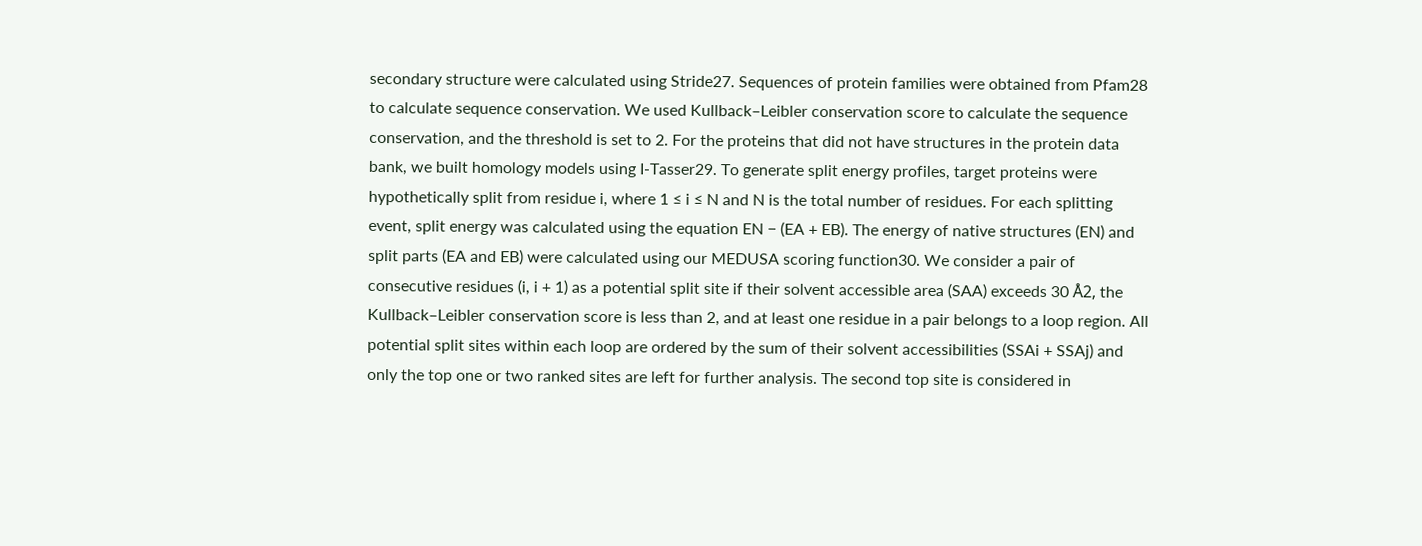secondary structure were calculated using Stride27. Sequences of protein families were obtained from Pfam28 to calculate sequence conservation. We used Kullback–Leibler conservation score to calculate the sequence conservation, and the threshold is set to 2. For the proteins that did not have structures in the protein data bank, we built homology models using I-Tasser29. To generate split energy profiles, target proteins were hypothetically split from residue i, where 1 ≤ i ≤ N and N is the total number of residues. For each splitting event, split energy was calculated using the equation EN − (EA + EB). The energy of native structures (EN) and split parts (EA and EB) were calculated using our MEDUSA scoring function30. We consider a pair of consecutive residues (i, i + 1) as a potential split site if their solvent accessible area (SAA) exceeds 30 Å2, the Kullback–Leibler conservation score is less than 2, and at least one residue in a pair belongs to a loop region. All potential split sites within each loop are ordered by the sum of their solvent accessibilities (SSAi + SSAj) and only the top one or two ranked sites are left for further analysis. The second top site is considered in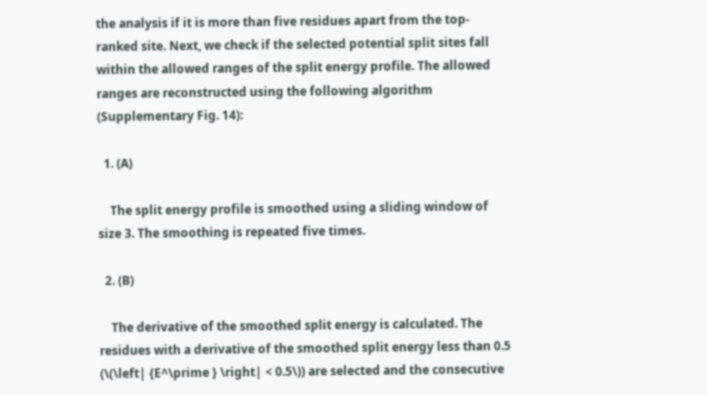the analysis if it is more than five residues apart from the top-ranked site. Next, we check if the selected potential split sites fall within the allowed ranges of the split energy profile. The allowed ranges are reconstructed using the following algorithm (Supplementary Fig. 14):

  1. (A)

    The split energy profile is smoothed using a sliding window of size 3. The smoothing is repeated five times.

  2. (B)

    The derivative of the smoothed split energy is calculated. The residues with a derivative of the smoothed split energy less than 0.5 (\(\left| {E^\prime } \right| < 0.5\)) are selected and the consecutive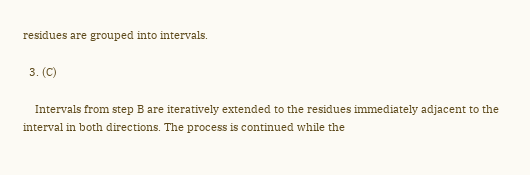residues are grouped into intervals.

  3. (C)

    Intervals from step B are iteratively extended to the residues immediately adjacent to the interval in both directions. The process is continued while the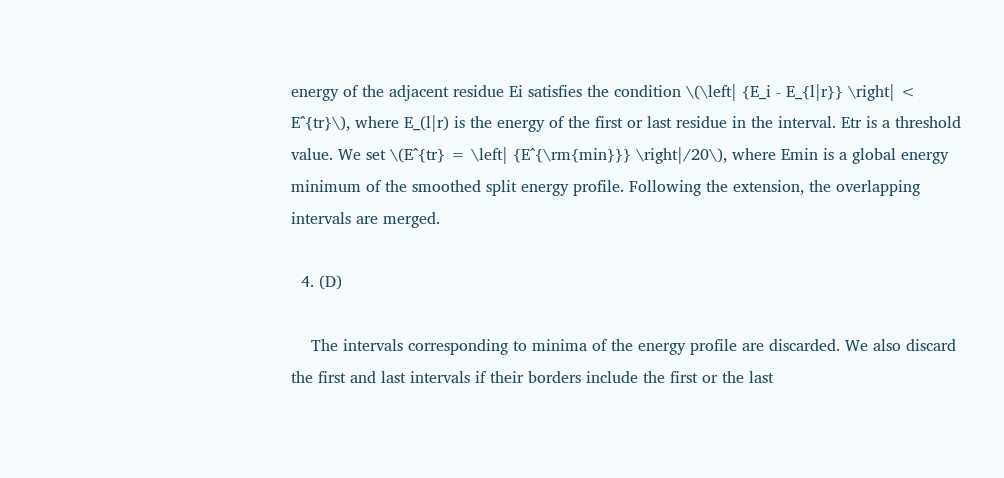energy of the adjacent residue Ei satisfies the condition \(\left| {E_i - E_{l|r}} \right| < E^{tr}\), where E_(l|r) is the energy of the first or last residue in the interval. Etr is a threshold value. We set \(E^{tr} = \left| {E^{\rm{min}}} \right|/20\), where Emin is a global energy minimum of the smoothed split energy profile. Following the extension, the overlapping intervals are merged.

  4. (D)

    The intervals corresponding to minima of the energy profile are discarded. We also discard the first and last intervals if their borders include the first or the last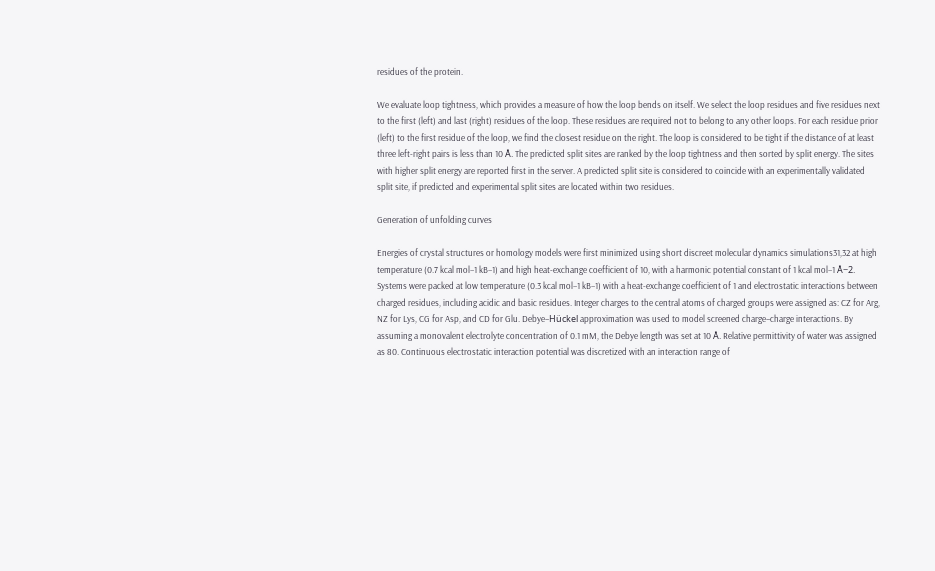residues of the protein.

We evaluate loop tightness, which provides a measure of how the loop bends on itself. We select the loop residues and five residues next to the first (left) and last (right) residues of the loop. These residues are required not to belong to any other loops. For each residue prior (left) to the first residue of the loop, we find the closest residue on the right. The loop is considered to be tight if the distance of at least three left-right pairs is less than 10 Å. The predicted split sites are ranked by the loop tightness and then sorted by split energy. The sites with higher split energy are reported first in the server. A predicted split site is considered to coincide with an experimentally validated split site, if predicted and experimental split sites are located within two residues.

Generation of unfolding curves

Energies of crystal structures or homology models were first minimized using short discreet molecular dynamics simulations31,32 at high temperature (0.7 kcal mol−1 kB−1) and high heat-exchange coefficient of 10, with a harmonic potential constant of 1 kcal mol−1 Å−2. Systems were packed at low temperature (0.3 kcal mol−1 kB−1) with a heat-exchange coefficient of 1 and electrostatic interactions between charged residues, including acidic and basic residues. Integer charges to the central atoms of charged groups were assigned as: CZ for Arg, NZ for Lys, CG for Asp, and CD for Glu. Debye–Hückel approximation was used to model screened charge–charge interactions. By assuming a monovalent electrolyte concentration of 0.1 mM, the Debye length was set at 10 Å. Relative permittivity of water was assigned as 80. Continuous electrostatic interaction potential was discretized with an interaction range of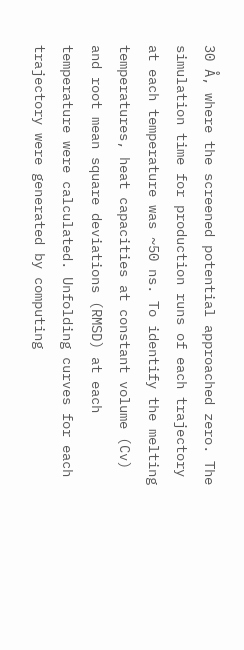30 Å, where the screened potential approached zero. The simulation time for production runs of each trajectory at each temperature was ~50 ns. To identify the melting temperatures, heat capacities at constant volume (Cv) and root mean square deviations (RMSD) at each temperature were calculated. Unfolding curves for each trajectory were generated by computing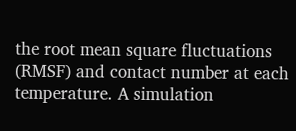the root mean square fluctuations (RMSF) and contact number at each temperature. A simulation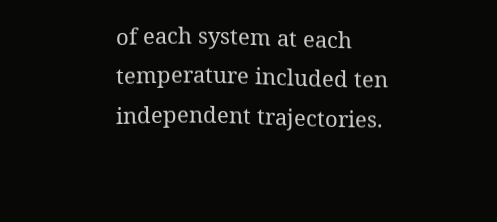of each system at each temperature included ten independent trajectories.